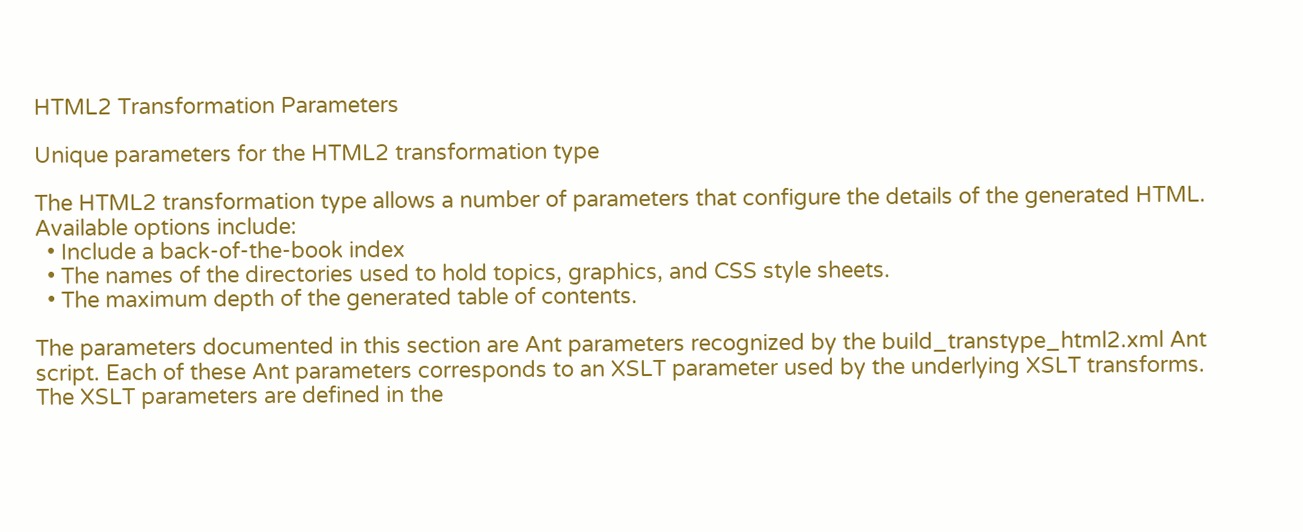HTML2 Transformation Parameters

Unique parameters for the HTML2 transformation type

The HTML2 transformation type allows a number of parameters that configure the details of the generated HTML. Available options include:
  • Include a back-of-the-book index
  • The names of the directories used to hold topics, graphics, and CSS style sheets.
  • The maximum depth of the generated table of contents.

The parameters documented in this section are Ant parameters recognized by the build_transtype_html2.xml Ant script. Each of these Ant parameters corresponds to an XSLT parameter used by the underlying XSLT transforms. The XSLT parameters are defined in the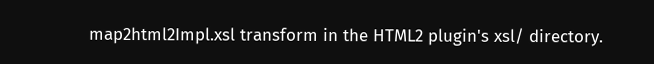map2html2Impl.xsl transform in the HTML2 plugin's xsl/ directory.